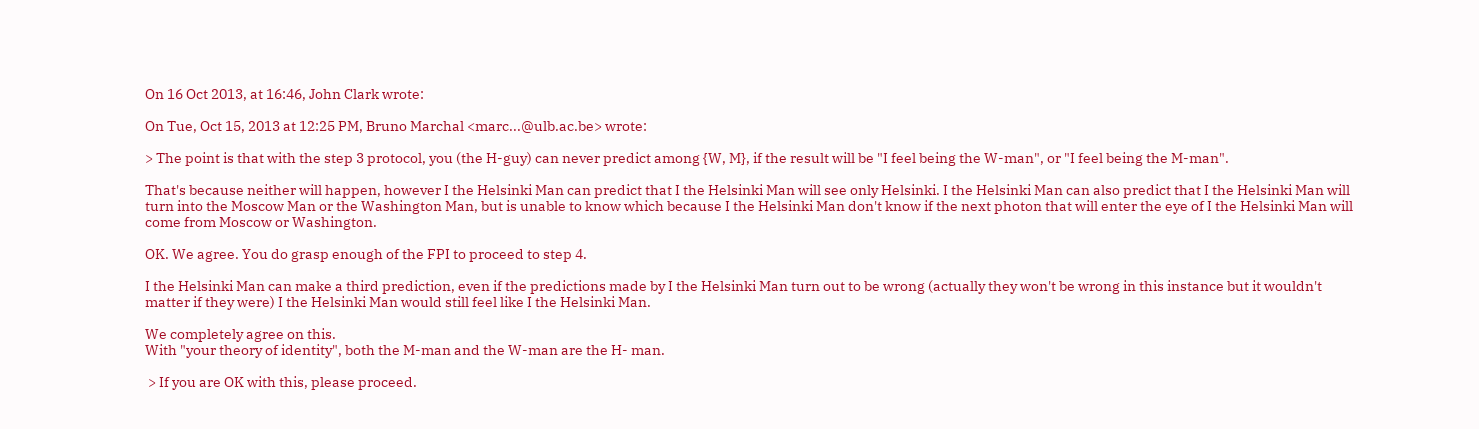On 16 Oct 2013, at 16:46, John Clark wrote:

On Tue, Oct 15, 2013 at 12:25 PM, Bruno Marchal <marc...@ulb.ac.be> wrote:

> The point is that with the step 3 protocol, you (the H-guy) can never predict among {W, M}, if the result will be "I feel being the W-man", or "I feel being the M-man".

That's because neither will happen, however I the Helsinki Man can predict that I the Helsinki Man will see only Helsinki. I the Helsinki Man can also predict that I the Helsinki Man will turn into the Moscow Man or the Washington Man, but is unable to know which because I the Helsinki Man don't know if the next photon that will enter the eye of I the Helsinki Man will come from Moscow or Washington.

OK. We agree. You do grasp enough of the FPI to proceed to step 4.

I the Helsinki Man can make a third prediction, even if the predictions made by I the Helsinki Man turn out to be wrong (actually they won't be wrong in this instance but it wouldn't matter if they were) I the Helsinki Man would still feel like I the Helsinki Man.

We completely agree on this.
With "your theory of identity", both the M-man and the W-man are the H- man.

 > If you are OK with this, please proceed.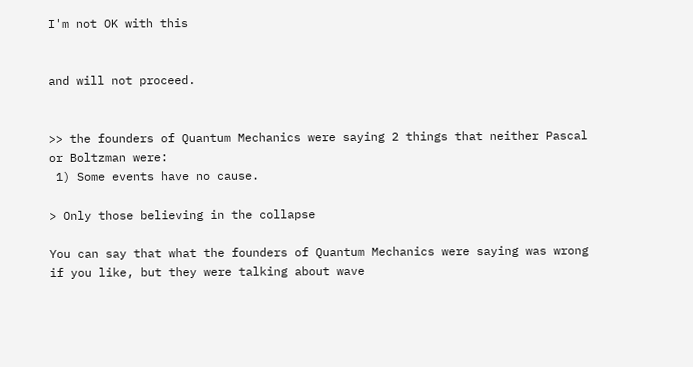I'm not OK with this


and will not proceed.


>> the founders of Quantum Mechanics were saying 2 things that neither Pascal or Boltzman were:
 1) Some events have no cause.

> Only those believing in the collapse

You can say that what the founders of Quantum Mechanics were saying was wrong if you like, but they were talking about wave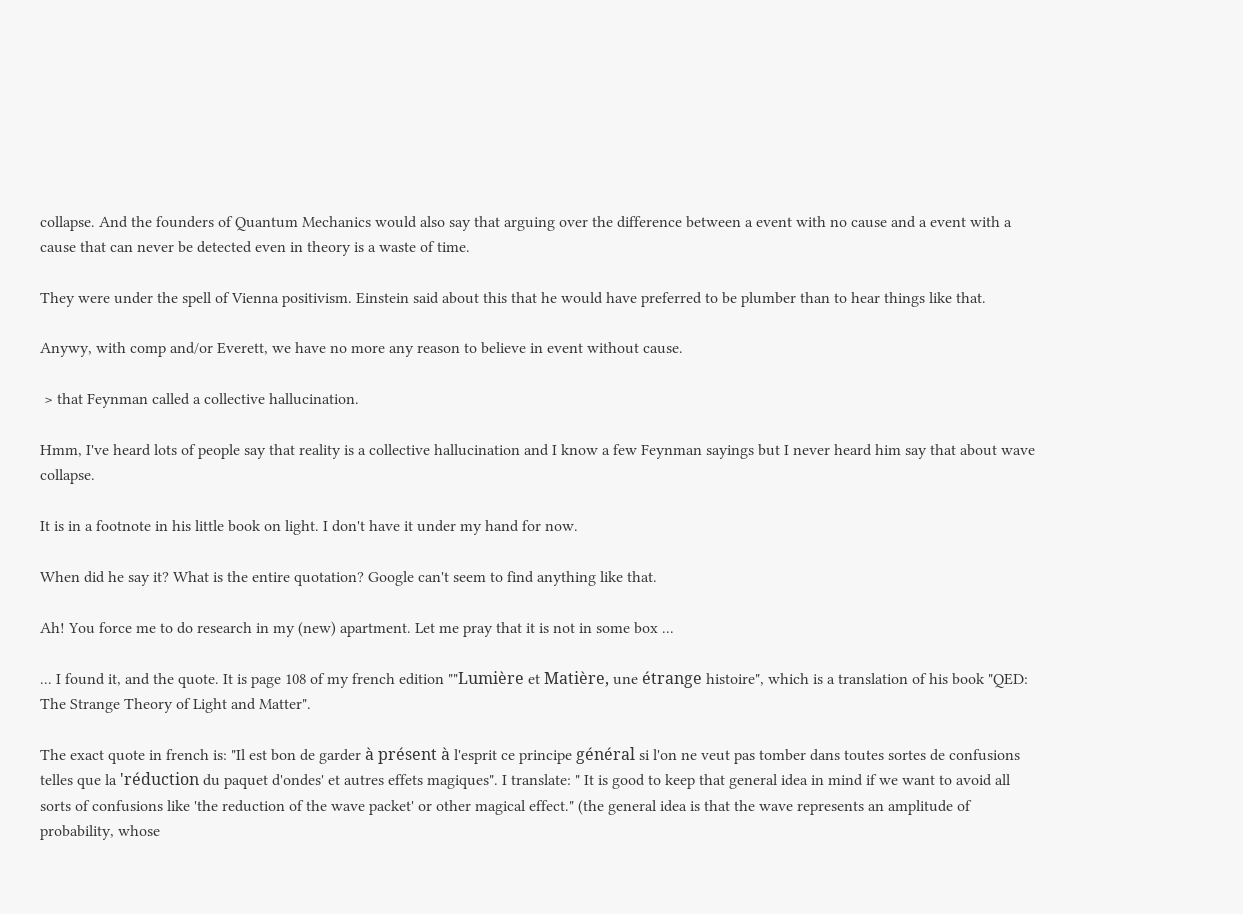collapse. And the founders of Quantum Mechanics would also say that arguing over the difference between a event with no cause and a event with a cause that can never be detected even in theory is a waste of time.

They were under the spell of Vienna positivism. Einstein said about this that he would have preferred to be plumber than to hear things like that.

Anywy, with comp and/or Everett, we have no more any reason to believe in event without cause.

 > that Feynman called a collective hallucination.

Hmm, I've heard lots of people say that reality is a collective hallucination and I know a few Feynman sayings but I never heard him say that about wave collapse.

It is in a footnote in his little book on light. I don't have it under my hand for now.

When did he say it? What is the entire quotation? Google can't seem to find anything like that.

Ah! You force me to do research in my (new) apartment. Let me pray that it is not in some box ...

... I found it, and the quote. It is page 108 of my french edition ""Lumière et Matière, une étrange histoire", which is a translation of his book "QED: The Strange Theory of Light and Matter".

The exact quote in french is: "Il est bon de garder à présent à l'esprit ce principe général si l'on ne veut pas tomber dans toutes sortes de confusions telles que la 'réduction du paquet d'ondes' et autres effets magiques". I translate: " It is good to keep that general idea in mind if we want to avoid all sorts of confusions like 'the reduction of the wave packet' or other magical effect." (the general idea is that the wave represents an amplitude of probability, whose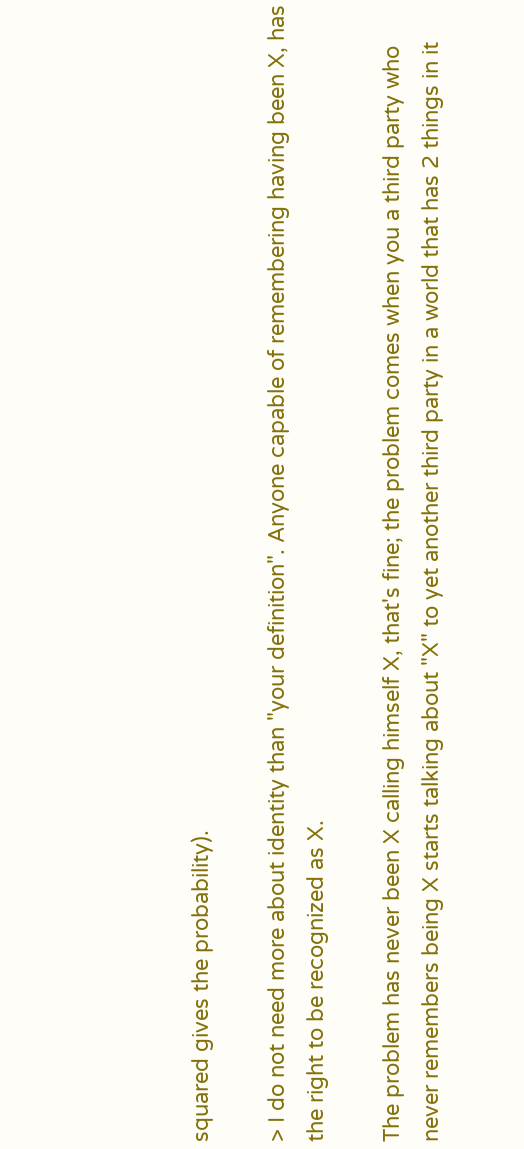squared gives the probability).

> I do not need more about identity than "your definition". Anyone capable of remembering having been X, has the right to be recognized as X.

The problem has never been X calling himself X, that's fine; the problem comes when you a third party who never remembers being X starts talking about "X" to yet another third party in a world that has 2 things in it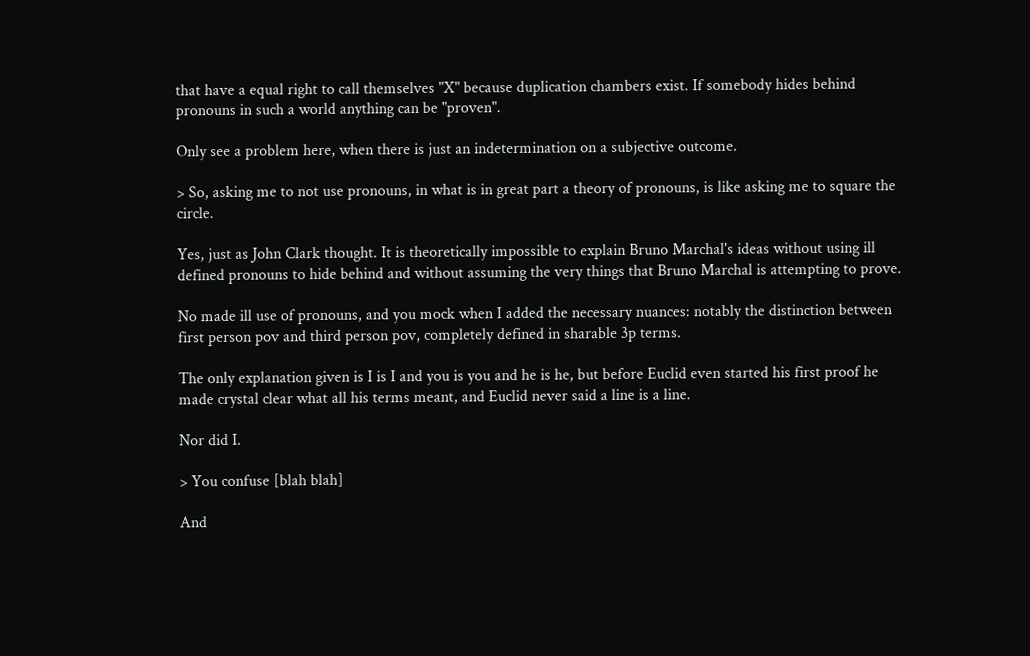that have a equal right to call themselves "X" because duplication chambers exist. If somebody hides behind pronouns in such a world anything can be "proven".

Only see a problem here, when there is just an indetermination on a subjective outcome.

> So, asking me to not use pronouns, in what is in great part a theory of pronouns, is like asking me to square the circle.

Yes, just as John Clark thought. It is theoretically impossible to explain Bruno Marchal's ideas without using ill defined pronouns to hide behind and without assuming the very things that Bruno Marchal is attempting to prove.

No made ill use of pronouns, and you mock when I added the necessary nuances: notably the distinction between first person pov and third person pov, completely defined in sharable 3p terms.

The only explanation given is I is I and you is you and he is he, but before Euclid even started his first proof he made crystal clear what all his terms meant, and Euclid never said a line is a line.

Nor did I.

> You confuse [blah blah]

And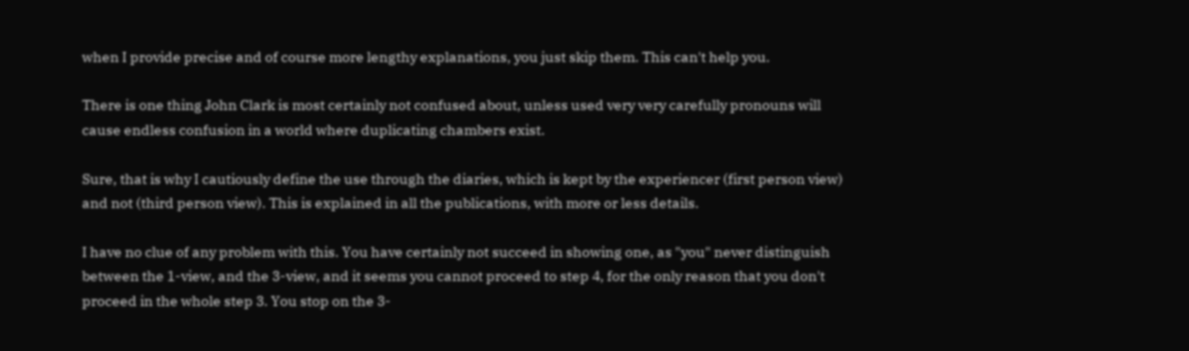when I provide precise and of course more lengthy explanations, you just skip them. This can't help you.

There is one thing John Clark is most certainly not confused about, unless used very very carefully pronouns will cause endless confusion in a world where duplicating chambers exist.

Sure, that is why I cautiously define the use through the diaries, which is kept by the experiencer (first person view) and not (third person view). This is explained in all the publications, with more or less details.

I have no clue of any problem with this. You have certainly not succeed in showing one, as "you" never distinguish between the 1-view, and the 3-view, and it seems you cannot proceed to step 4, for the only reason that you don't proceed in the whole step 3. You stop on the 3-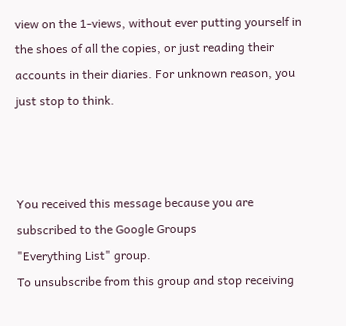view on the 1-views, without ever putting yourself in the shoes of all the copies, or just reading their accounts in their diaries. For unknown reason, you just stop to think.



You received this message because you are subscribed to the Google Groups
"Everything List" group.
To unsubscribe from this group and stop receiving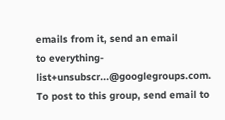emails from it, send an email
to everything-list+unsubscr...@googlegroups.com.
To post to this group, send email to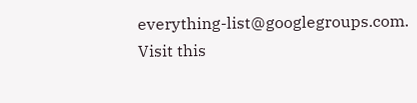everything-list@googlegroups.com.
Visit this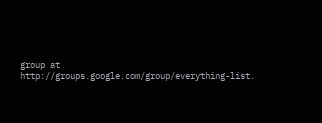group at http://groups.google.com/group/everything-list.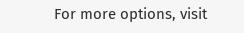For more options, visit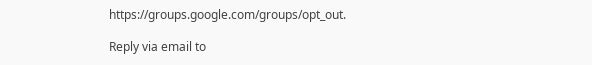https://groups.google.com/groups/opt_out.

Reply via email to